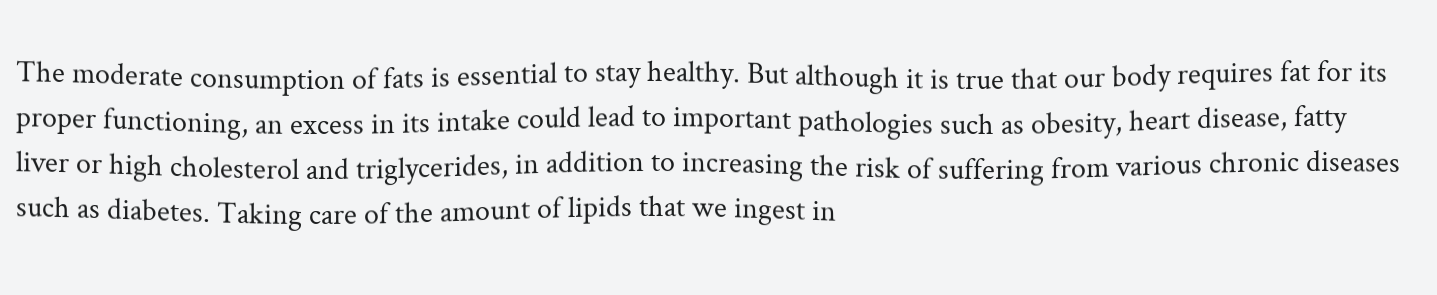The moderate consumption of fats is essential to stay healthy. But although it is true that our body requires fat for its proper functioning, an excess in its intake could lead to important pathologies such as obesity, heart disease, fatty liver or high cholesterol and triglycerides, in addition to increasing the risk of suffering from various chronic diseases such as diabetes. Taking care of the amount of lipids that we ingest in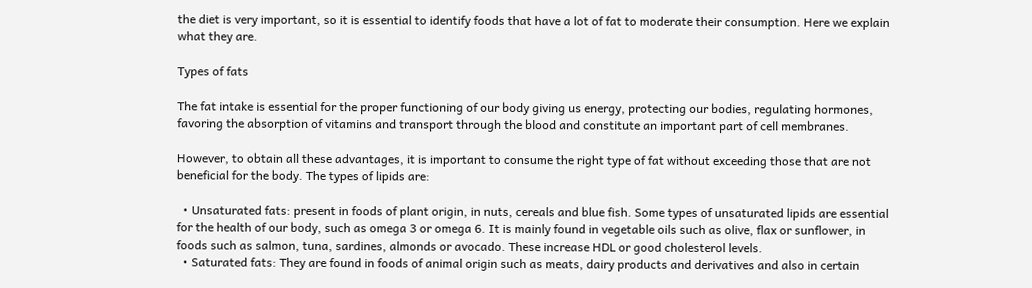the diet is very important, so it is essential to identify foods that have a lot of fat to moderate their consumption. Here we explain what they are.

Types of fats

The fat intake is essential for the proper functioning of our body giving us energy, protecting our bodies, regulating hormones, favoring the absorption of vitamins and transport through the blood and constitute an important part of cell membranes.

However, to obtain all these advantages, it is important to consume the right type of fat without exceeding those that are not beneficial for the body. The types of lipids are:

  • Unsaturated fats: present in foods of plant origin, in nuts, cereals and blue fish. Some types of unsaturated lipids are essential for the health of our body, such as omega 3 or omega 6. It is mainly found in vegetable oils such as olive, flax or sunflower, in foods such as salmon, tuna, sardines, almonds or avocado. These increase HDL or good cholesterol levels.
  • Saturated fats: They are found in foods of animal origin such as meats, dairy products and derivatives and also in certain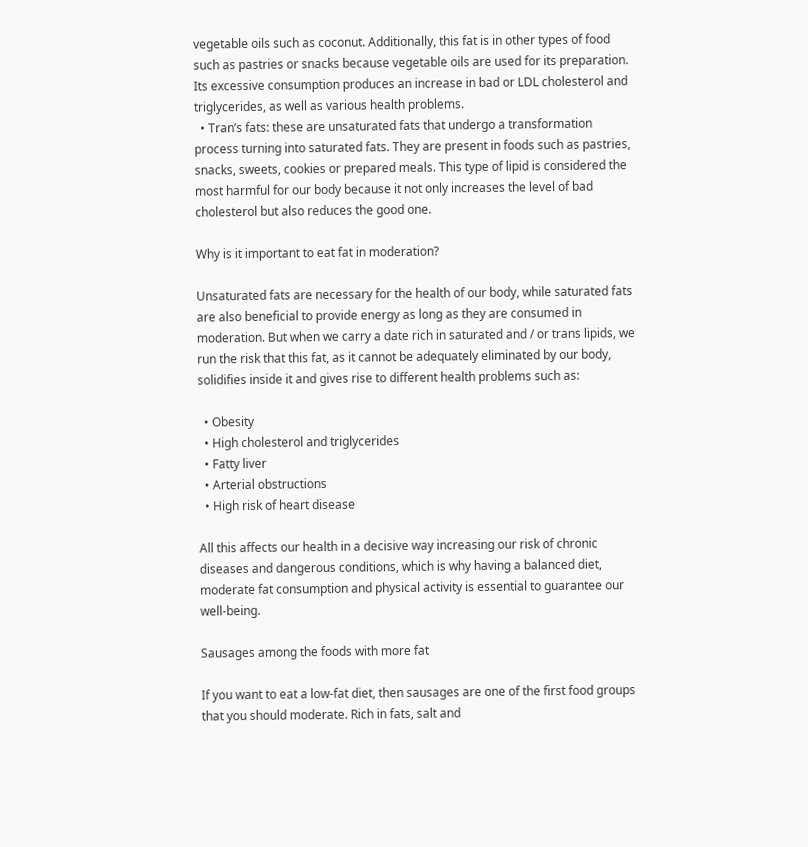vegetable oils such as coconut. Additionally, this fat is in other types of food such as pastries or snacks because vegetable oils are used for its preparation. Its excessive consumption produces an increase in bad or LDL cholesterol and triglycerides, as well as various health problems.
  • Tran’s fats: these are unsaturated fats that undergo a transformation process turning into saturated fats. They are present in foods such as pastries, snacks, sweets, cookies or prepared meals. This type of lipid is considered the most harmful for our body because it not only increases the level of bad cholesterol but also reduces the good one.

Why is it important to eat fat in moderation?

Unsaturated fats are necessary for the health of our body, while saturated fats are also beneficial to provide energy as long as they are consumed in moderation. But when we carry a date rich in saturated and / or trans lipids, we run the risk that this fat, as it cannot be adequately eliminated by our body, solidifies inside it and gives rise to different health problems such as:

  • Obesity
  • High cholesterol and triglycerides
  • Fatty liver
  • Arterial obstructions
  • High risk of heart disease

All this affects our health in a decisive way increasing our risk of chronic diseases and dangerous conditions, which is why having a balanced diet, moderate fat consumption and physical activity is essential to guarantee our well-being.

Sausages among the foods with more fat

If you want to eat a low-fat diet, then sausages are one of the first food groups that you should moderate. Rich in fats, salt and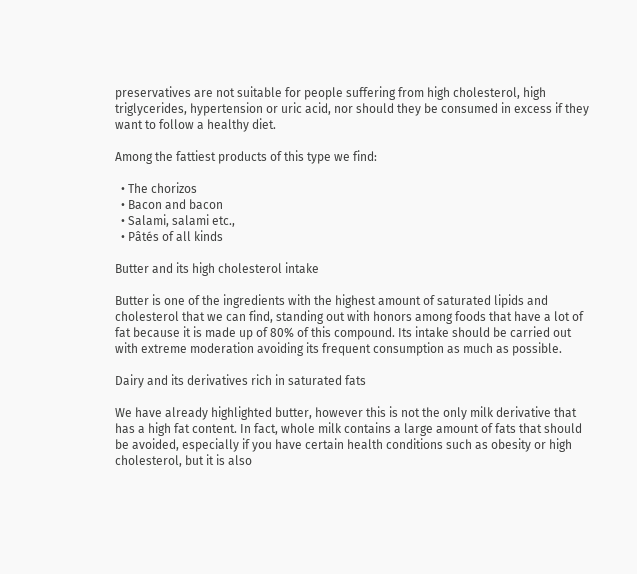preservatives are not suitable for people suffering from high cholesterol, high triglycerides, hypertension or uric acid, nor should they be consumed in excess if they want to follow a healthy diet.

Among the fattiest products of this type we find:

  • The chorizos
  • Bacon and bacon
  • Salami, salami etc.,
  • Pâtés of all kinds

Butter and its high cholesterol intake

Butter is one of the ingredients with the highest amount of saturated lipids and cholesterol that we can find, standing out with honors among foods that have a lot of fat because it is made up of 80% of this compound. Its intake should be carried out with extreme moderation avoiding its frequent consumption as much as possible.

Dairy and its derivatives rich in saturated fats

We have already highlighted butter, however this is not the only milk derivative that has a high fat content. In fact, whole milk contains a large amount of fats that should be avoided, especially if you have certain health conditions such as obesity or high cholesterol, but it is also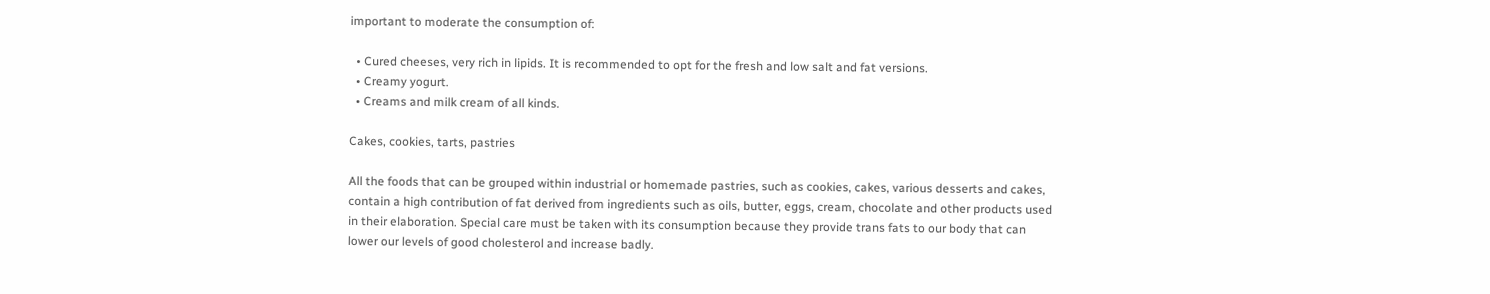important to moderate the consumption of:

  • Cured cheeses, very rich in lipids. It is recommended to opt for the fresh and low salt and fat versions.
  • Creamy yogurt.
  • Creams and milk cream of all kinds.

Cakes, cookies, tarts, pastries

All the foods that can be grouped within industrial or homemade pastries, such as cookies, cakes, various desserts and cakes, contain a high contribution of fat derived from ingredients such as oils, butter, eggs, cream, chocolate and other products used in their elaboration. Special care must be taken with its consumption because they provide trans fats to our body that can lower our levels of good cholesterol and increase badly.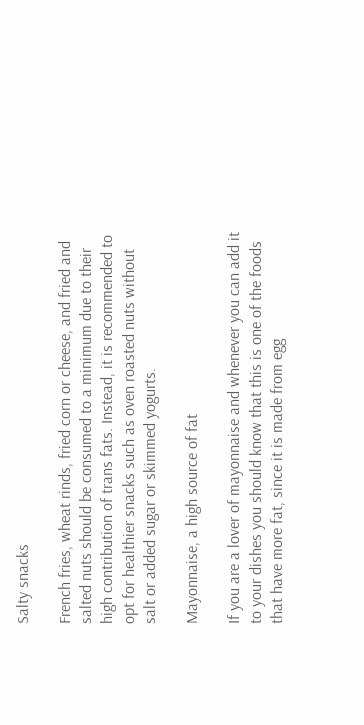Salty snacks

French fries, wheat rinds, fried corn or cheese, and fried and salted nuts should be consumed to a minimum due to their high contribution of trans fats. Instead, it is recommended to opt for healthier snacks such as oven roasted nuts without salt or added sugar or skimmed yogurts.

Mayonnaise, a high source of fat

If you are a lover of mayonnaise and whenever you can add it to your dishes you should know that this is one of the foods that have more fat, since it is made from egg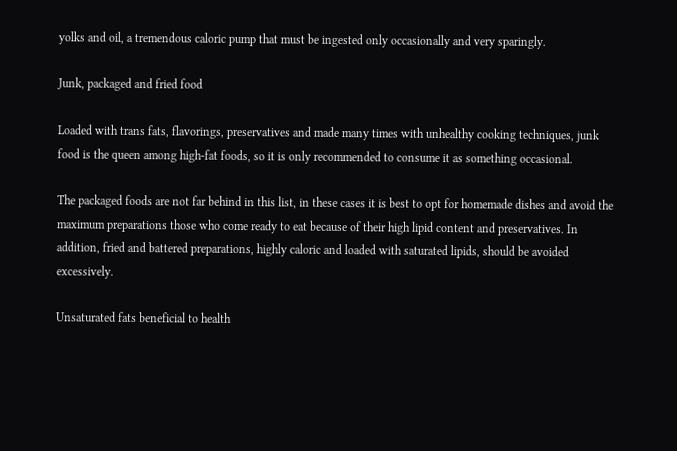yolks and oil, a tremendous caloric pump that must be ingested only occasionally and very sparingly.

Junk, packaged and fried food

Loaded with trans fats, flavorings, preservatives and made many times with unhealthy cooking techniques, junk food is the queen among high-fat foods, so it is only recommended to consume it as something occasional.

The packaged foods are not far behind in this list, in these cases it is best to opt for homemade dishes and avoid the maximum preparations those who come ready to eat because of their high lipid content and preservatives. In addition, fried and battered preparations, highly caloric and loaded with saturated lipids, should be avoided excessively.

Unsaturated fats beneficial to health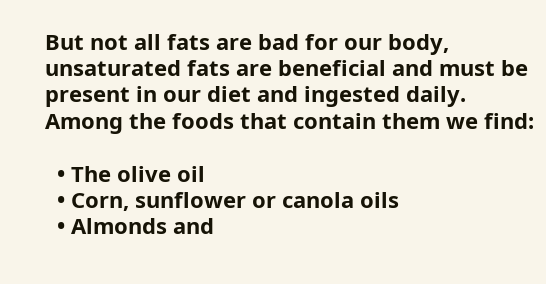But not all fats are bad for our body, unsaturated fats are beneficial and must be present in our diet and ingested daily. Among the foods that contain them we find:

  • The olive oil
  • Corn, sunflower or canola oils
  • Almonds and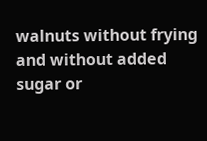walnuts without frying and without added sugar or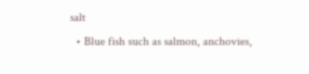salt
  • Blue fish such as salmon, anchovies,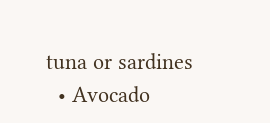tuna or sardines
  • Avocado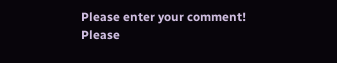Please enter your comment!
Please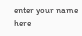enter your name here